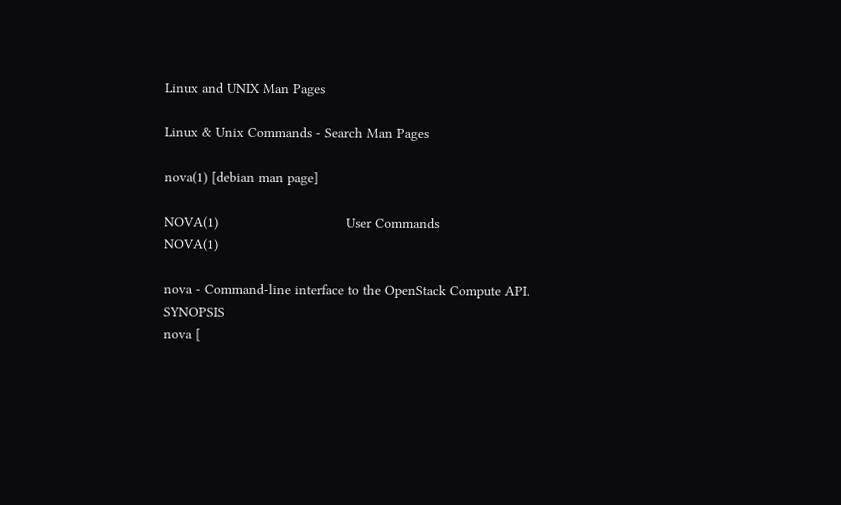Linux and UNIX Man Pages

Linux & Unix Commands - Search Man Pages

nova(1) [debian man page]

NOVA(1)                                User Commands                               NOVA(1)

nova - Command-line interface to the OpenStack Compute API. SYNOPSIS
nova [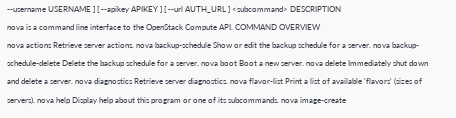--username USERNAME ] [ --apikey APIKEY ] [ --url AUTH_URL ] <subcommand> DESCRIPTION
nova is a command line interface to the OpenStack Compute API. COMMAND OVERVIEW
nova actions Retrieve server actions. nova backup-schedule Show or edit the backup schedule for a server. nova backup-schedule-delete Delete the backup schedule for a server. nova boot Boot a new server. nova delete Immediately shut down and delete a server. nova diagnostics Retrieve server diagnostics. nova flavor-list Print a list of available 'flavors' (sizes of servers). nova help Display help about this program or one of its subcommands. nova image-create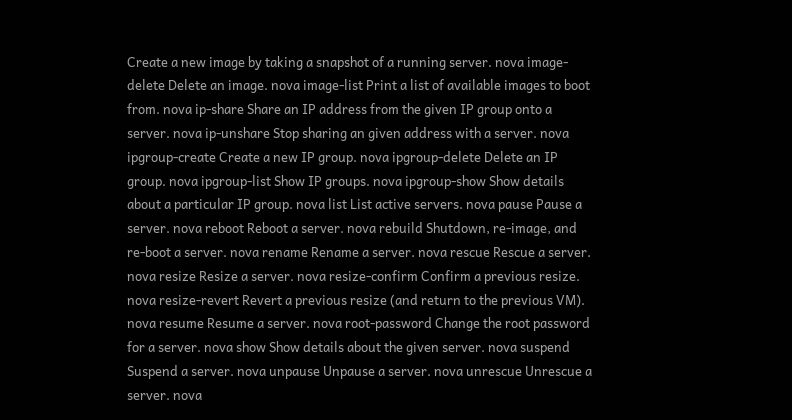Create a new image by taking a snapshot of a running server. nova image-delete Delete an image. nova image-list Print a list of available images to boot from. nova ip-share Share an IP address from the given IP group onto a server. nova ip-unshare Stop sharing an given address with a server. nova ipgroup-create Create a new IP group. nova ipgroup-delete Delete an IP group. nova ipgroup-list Show IP groups. nova ipgroup-show Show details about a particular IP group. nova list List active servers. nova pause Pause a server. nova reboot Reboot a server. nova rebuild Shutdown, re-image, and re-boot a server. nova rename Rename a server. nova rescue Rescue a server. nova resize Resize a server. nova resize-confirm Confirm a previous resize. nova resize-revert Revert a previous resize (and return to the previous VM). nova resume Resume a server. nova root-password Change the root password for a server. nova show Show details about the given server. nova suspend Suspend a server. nova unpause Unpause a server. nova unrescue Unrescue a server. nova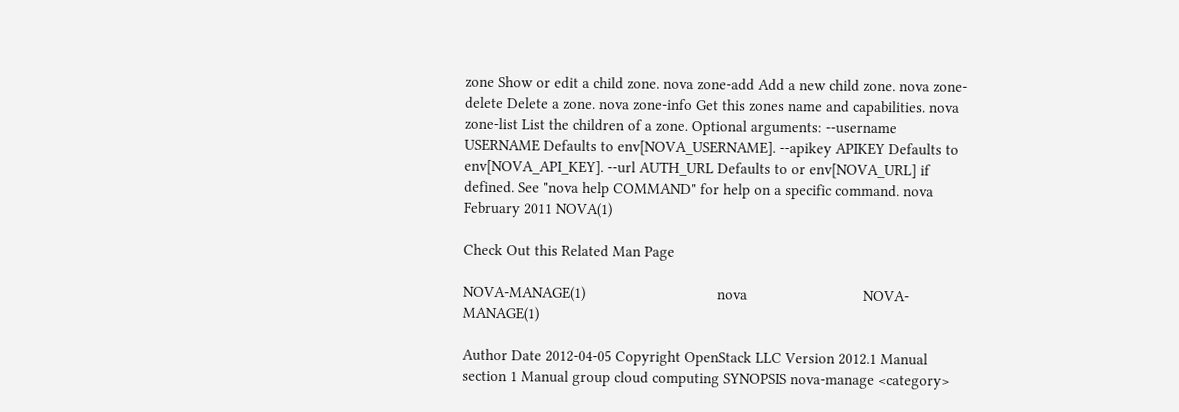zone Show or edit a child zone. nova zone-add Add a new child zone. nova zone-delete Delete a zone. nova zone-info Get this zones name and capabilities. nova zone-list List the children of a zone. Optional arguments: --username USERNAME Defaults to env[NOVA_USERNAME]. --apikey APIKEY Defaults to env[NOVA_API_KEY]. --url AUTH_URL Defaults to or env[NOVA_URL] if defined. See "nova help COMMAND" for help on a specific command. nova February 2011 NOVA(1)

Check Out this Related Man Page

NOVA-MANAGE(1)                                 nova                             NOVA-MANAGE(1)

Author Date 2012-04-05 Copyright OpenStack LLC Version 2012.1 Manual section 1 Manual group cloud computing SYNOPSIS nova-manage <category>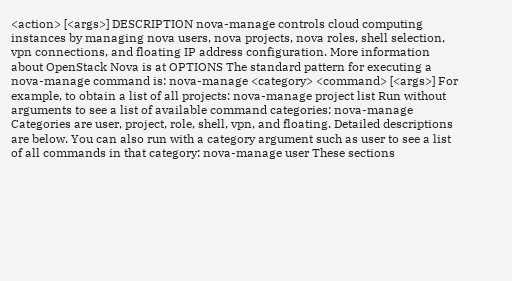<action> [<args>] DESCRIPTION nova-manage controls cloud computing instances by managing nova users, nova projects, nova roles, shell selection, vpn connections, and floating IP address configuration. More information about OpenStack Nova is at OPTIONS The standard pattern for executing a nova-manage command is: nova-manage <category> <command> [<args>] For example, to obtain a list of all projects: nova-manage project list Run without arguments to see a list of available command categories: nova-manage Categories are user, project, role, shell, vpn, and floating. Detailed descriptions are below. You can also run with a category argument such as user to see a list of all commands in that category: nova-manage user These sections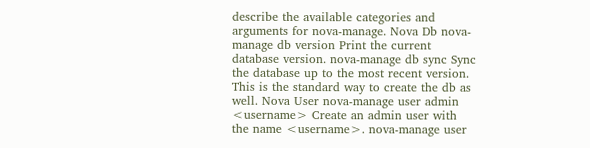describe the available categories and arguments for nova-manage. Nova Db nova-manage db version Print the current database version. nova-manage db sync Sync the database up to the most recent version. This is the standard way to create the db as well. Nova User nova-manage user admin <username> Create an admin user with the name <username>. nova-manage user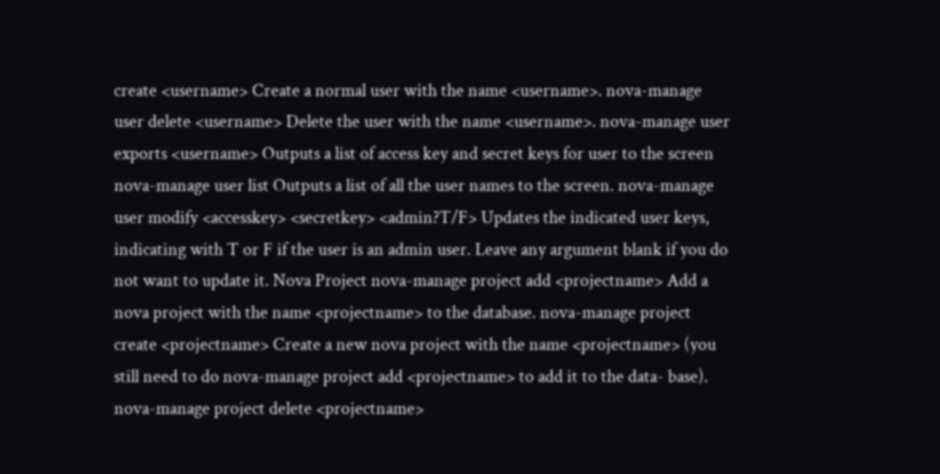create <username> Create a normal user with the name <username>. nova-manage user delete <username> Delete the user with the name <username>. nova-manage user exports <username> Outputs a list of access key and secret keys for user to the screen nova-manage user list Outputs a list of all the user names to the screen. nova-manage user modify <accesskey> <secretkey> <admin?T/F> Updates the indicated user keys, indicating with T or F if the user is an admin user. Leave any argument blank if you do not want to update it. Nova Project nova-manage project add <projectname> Add a nova project with the name <projectname> to the database. nova-manage project create <projectname> Create a new nova project with the name <projectname> (you still need to do nova-manage project add <projectname> to add it to the data- base). nova-manage project delete <projectname>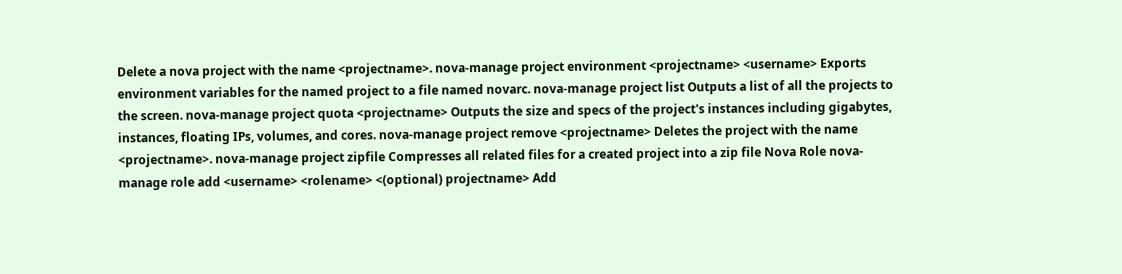Delete a nova project with the name <projectname>. nova-manage project environment <projectname> <username> Exports environment variables for the named project to a file named novarc. nova-manage project list Outputs a list of all the projects to the screen. nova-manage project quota <projectname> Outputs the size and specs of the project's instances including gigabytes, instances, floating IPs, volumes, and cores. nova-manage project remove <projectname> Deletes the project with the name <projectname>. nova-manage project zipfile Compresses all related files for a created project into a zip file Nova Role nova-manage role add <username> <rolename> <(optional) projectname> Add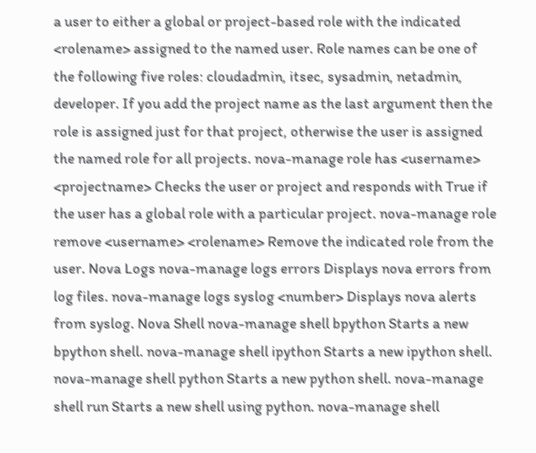a user to either a global or project-based role with the indicated <rolename> assigned to the named user. Role names can be one of the following five roles: cloudadmin, itsec, sysadmin, netadmin, developer. If you add the project name as the last argument then the role is assigned just for that project, otherwise the user is assigned the named role for all projects. nova-manage role has <username> <projectname> Checks the user or project and responds with True if the user has a global role with a particular project. nova-manage role remove <username> <rolename> Remove the indicated role from the user. Nova Logs nova-manage logs errors Displays nova errors from log files. nova-manage logs syslog <number> Displays nova alerts from syslog. Nova Shell nova-manage shell bpython Starts a new bpython shell. nova-manage shell ipython Starts a new ipython shell. nova-manage shell python Starts a new python shell. nova-manage shell run Starts a new shell using python. nova-manage shell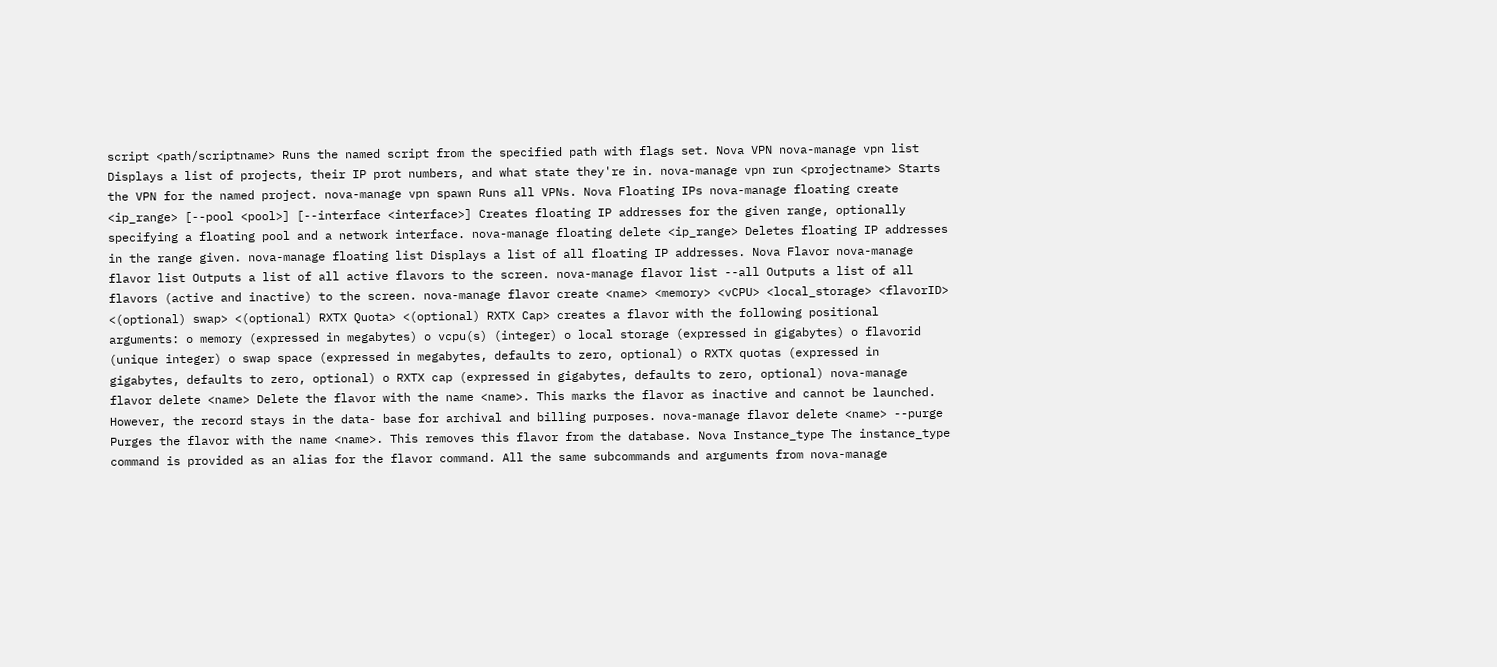script <path/scriptname> Runs the named script from the specified path with flags set. Nova VPN nova-manage vpn list Displays a list of projects, their IP prot numbers, and what state they're in. nova-manage vpn run <projectname> Starts the VPN for the named project. nova-manage vpn spawn Runs all VPNs. Nova Floating IPs nova-manage floating create <ip_range> [--pool <pool>] [--interface <interface>] Creates floating IP addresses for the given range, optionally specifying a floating pool and a network interface. nova-manage floating delete <ip_range> Deletes floating IP addresses in the range given. nova-manage floating list Displays a list of all floating IP addresses. Nova Flavor nova-manage flavor list Outputs a list of all active flavors to the screen. nova-manage flavor list --all Outputs a list of all flavors (active and inactive) to the screen. nova-manage flavor create <name> <memory> <vCPU> <local_storage> <flavorID> <(optional) swap> <(optional) RXTX Quota> <(optional) RXTX Cap> creates a flavor with the following positional arguments: o memory (expressed in megabytes) o vcpu(s) (integer) o local storage (expressed in gigabytes) o flavorid (unique integer) o swap space (expressed in megabytes, defaults to zero, optional) o RXTX quotas (expressed in gigabytes, defaults to zero, optional) o RXTX cap (expressed in gigabytes, defaults to zero, optional) nova-manage flavor delete <name> Delete the flavor with the name <name>. This marks the flavor as inactive and cannot be launched. However, the record stays in the data- base for archival and billing purposes. nova-manage flavor delete <name> --purge Purges the flavor with the name <name>. This removes this flavor from the database. Nova Instance_type The instance_type command is provided as an alias for the flavor command. All the same subcommands and arguments from nova-manage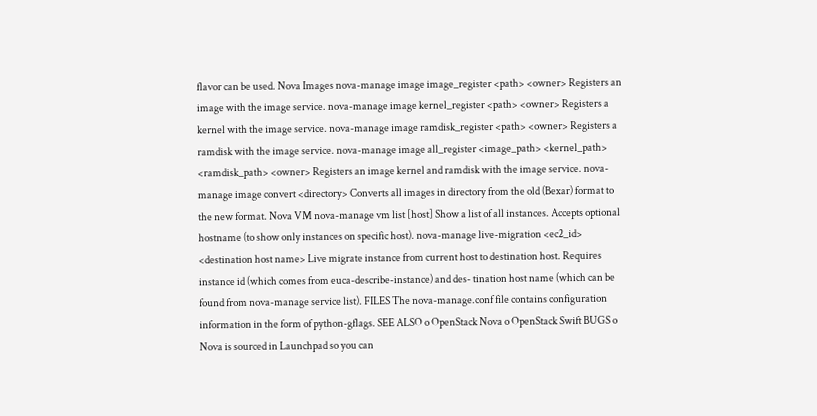flavor can be used. Nova Images nova-manage image image_register <path> <owner> Registers an image with the image service. nova-manage image kernel_register <path> <owner> Registers a kernel with the image service. nova-manage image ramdisk_register <path> <owner> Registers a ramdisk with the image service. nova-manage image all_register <image_path> <kernel_path> <ramdisk_path> <owner> Registers an image kernel and ramdisk with the image service. nova-manage image convert <directory> Converts all images in directory from the old (Bexar) format to the new format. Nova VM nova-manage vm list [host] Show a list of all instances. Accepts optional hostname (to show only instances on specific host). nova-manage live-migration <ec2_id> <destination host name> Live migrate instance from current host to destination host. Requires instance id (which comes from euca-describe-instance) and des- tination host name (which can be found from nova-manage service list). FILES The nova-manage.conf file contains configuration information in the form of python-gflags. SEE ALSO o OpenStack Nova o OpenStack Swift BUGS o Nova is sourced in Launchpad so you can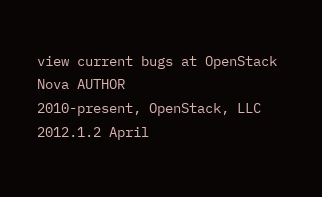view current bugs at OpenStack Nova AUTHOR
2010-present, OpenStack, LLC 2012.1.2 April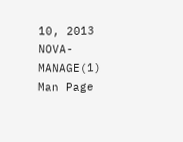10, 2013 NOVA-MANAGE(1)
Man Page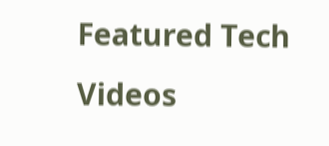Featured Tech Videos